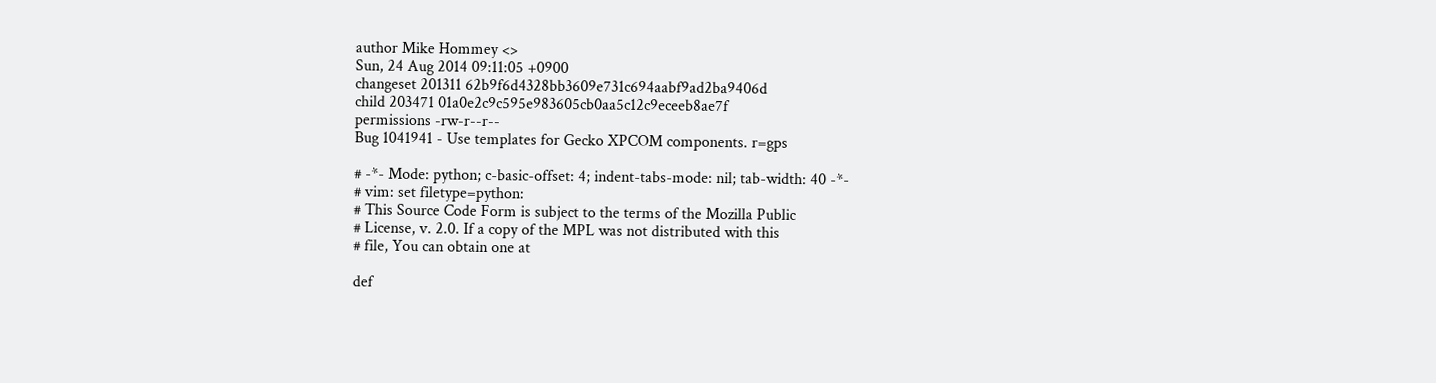author Mike Hommey <>
Sun, 24 Aug 2014 09:11:05 +0900
changeset 201311 62b9f6d4328bb3609e731c694aabf9ad2ba9406d
child 203471 01a0e2c9c595e983605cb0aa5c12c9eceeb8ae7f
permissions -rw-r--r--
Bug 1041941 - Use templates for Gecko XPCOM components. r=gps

# -*- Mode: python; c-basic-offset: 4; indent-tabs-mode: nil; tab-width: 40 -*-
# vim: set filetype=python:
# This Source Code Form is subject to the terms of the Mozilla Public
# License, v. 2.0. If a copy of the MPL was not distributed with this
# file, You can obtain one at

def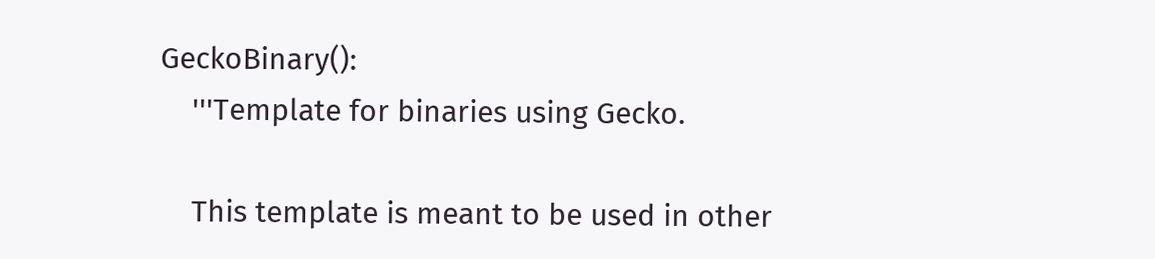GeckoBinary():
    '''Template for binaries using Gecko.

    This template is meant to be used in other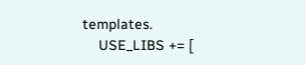templates.
    USE_LIBS += [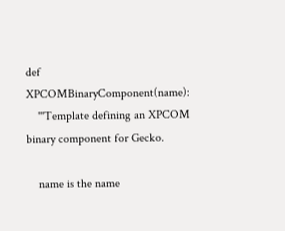def XPCOMBinaryComponent(name):
    '''Template defining an XPCOM binary component for Gecko.

    name is the name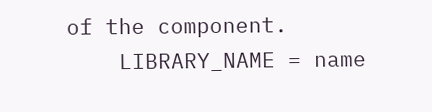of the component.
    LIBRARY_NAME = name